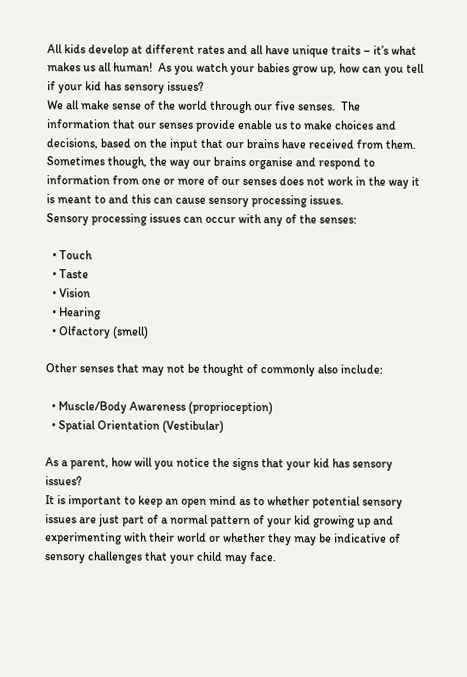All kids develop at different rates and all have unique traits – it’s what makes us all human!  As you watch your babies grow up, how can you tell if your kid has sensory issues?
We all make sense of the world through our five senses.  The information that our senses provide enable us to make choices and decisions, based on the input that our brains have received from them.
Sometimes though, the way our brains organise and respond to information from one or more of our senses does not work in the way it is meant to and this can cause sensory processing issues.
Sensory processing issues can occur with any of the senses:

  • Touch
  • Taste
  • Vision
  • Hearing
  • Olfactory (smell)

Other senses that may not be thought of commonly also include:

  • Muscle/Body Awareness (proprioception)
  • Spatial Orientation (Vestibular)

As a parent, how will you notice the signs that your kid has sensory issues?
It is important to keep an open mind as to whether potential sensory issues are just part of a normal pattern of your kid growing up and experimenting with their world or whether they may be indicative of sensory challenges that your child may face.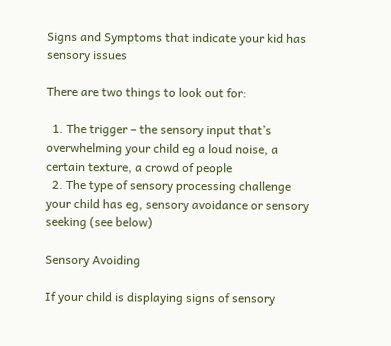Signs and Symptoms that indicate your kid has sensory issues

There are two things to look out for:

  1. The trigger – the sensory input that’s overwhelming your child eg a loud noise, a certain texture, a crowd of people
  2. The type of sensory processing challenge your child has eg, sensory avoidance or sensory seeking (see below)

Sensory Avoiding

If your child is displaying signs of sensory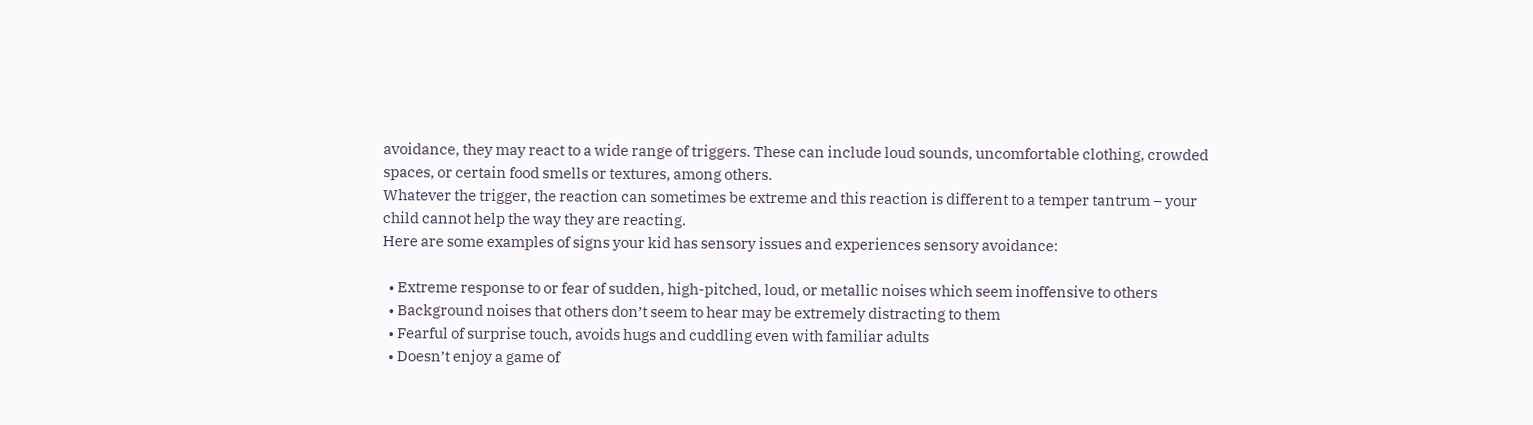avoidance, they may react to a wide range of triggers. These can include loud sounds, uncomfortable clothing, crowded spaces, or certain food smells or textures, among others.
Whatever the trigger, the reaction can sometimes be extreme and this reaction is different to a temper tantrum – your child cannot help the way they are reacting.
Here are some examples of signs your kid has sensory issues and experiences sensory avoidance:

  • Extreme response to or fear of sudden, high-pitched, loud, or metallic noises which seem inoffensive to others
  • Background noises that others don’t seem to hear may be extremely distracting to them
  • Fearful of surprise touch, avoids hugs and cuddling even with familiar adults
  • Doesn’t enjoy a game of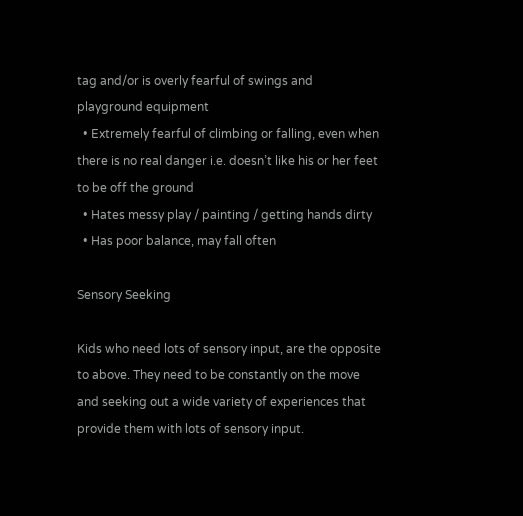tag and/or is overly fearful of swings and playground equipment
  • Extremely fearful of climbing or falling, even when there is no real danger i.e. doesn’t like his or her feet to be off the ground
  • Hates messy play / painting / getting hands dirty
  • Has poor balance, may fall often

Sensory Seeking

Kids who need lots of sensory input, are the opposite to above. They need to be constantly on the move and seeking out a wide variety of experiences that provide them with lots of sensory input.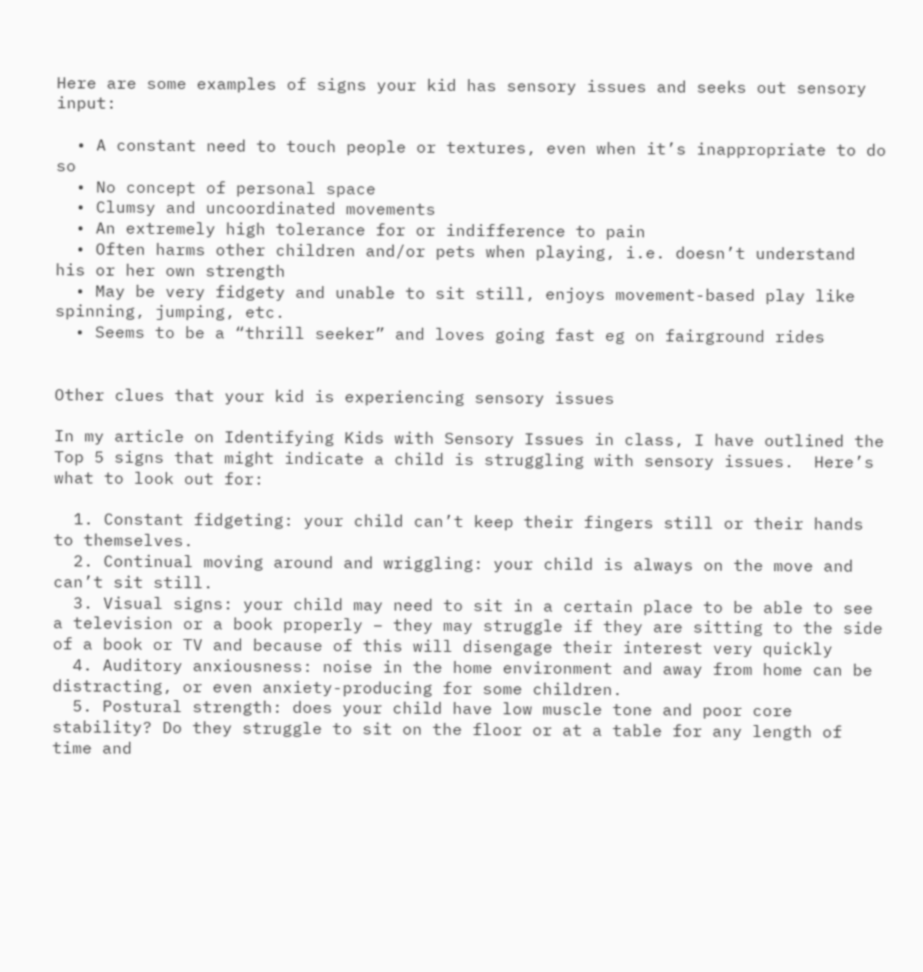Here are some examples of signs your kid has sensory issues and seeks out sensory input:

  • A constant need to touch people or textures, even when it’s inappropriate to do so
  • No concept of personal space
  • Clumsy and uncoordinated movements
  • An extremely high tolerance for or indifference to pain
  • Often harms other children and/or pets when playing, i.e. doesn’t understand his or her own strength
  • May be very fidgety and unable to sit still, enjoys movement-based play like spinning, jumping, etc.
  • Seems to be a “thrill seeker” and loves going fast eg on fairground rides


Other clues that your kid is experiencing sensory issues

In my article on Identifying Kids with Sensory Issues in class, I have outlined the Top 5 signs that might indicate a child is struggling with sensory issues.  Here’s what to look out for:

  1. Constant fidgeting: your child can’t keep their fingers still or their hands to themselves.
  2. Continual moving around and wriggling: your child is always on the move and can’t sit still.
  3. Visual signs: your child may need to sit in a certain place to be able to see a television or a book properly – they may struggle if they are sitting to the side of a book or TV and because of this will disengage their interest very quickly
  4. Auditory anxiousness: noise in the home environment and away from home can be distracting, or even anxiety-producing for some children.
  5. Postural strength: does your child have low muscle tone and poor core stability? Do they struggle to sit on the floor or at a table for any length of time and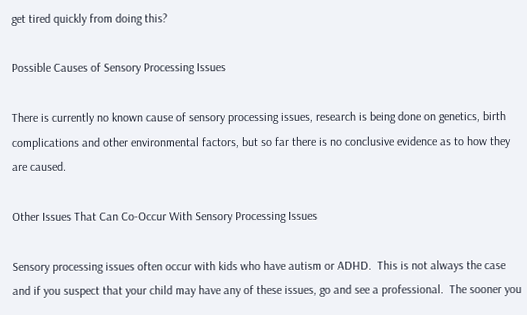get tired quickly from doing this?

Possible Causes of Sensory Processing Issues

There is currently no known cause of sensory processing issues, research is being done on genetics, birth complications and other environmental factors, but so far there is no conclusive evidence as to how they are caused.

Other Issues That Can Co-Occur With Sensory Processing Issues

Sensory processing issues often occur with kids who have autism or ADHD.  This is not always the case and if you suspect that your child may have any of these issues, go and see a professional.  The sooner you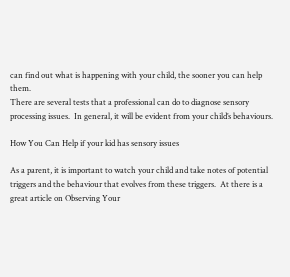can find out what is happening with your child, the sooner you can help them.
There are several tests that a professional can do to diagnose sensory processing issues.  In general, it will be evident from your child’s behaviours.

How You Can Help if your kid has sensory issues

As a parent, it is important to watch your child and take notes of potential triggers and the behaviour that evolves from these triggers.  At there is a great article on Observing Your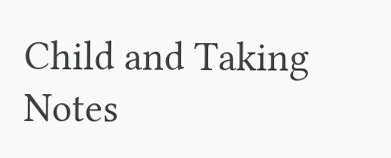Child and Taking Notes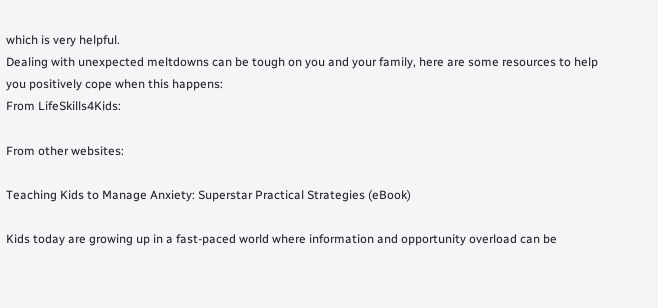which is very helpful.
Dealing with unexpected meltdowns can be tough on you and your family, here are some resources to help you positively cope when this happens:
From LifeSkills4Kids:

From other websites:

Teaching Kids to Manage Anxiety: Superstar Practical Strategies (eBook)

Kids today are growing up in a fast-paced world where information and opportunity overload can be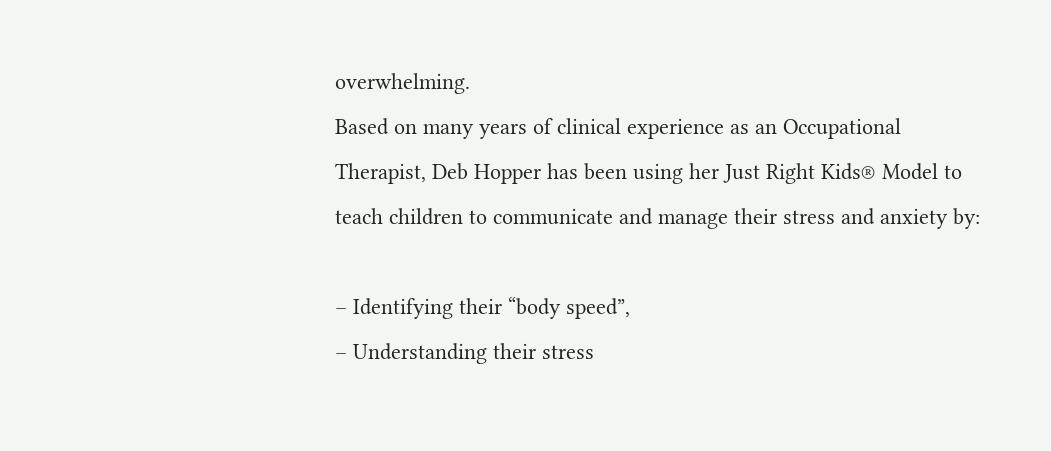overwhelming.
Based on many years of clinical experience as an Occupational Therapist, Deb Hopper has been using her Just Right Kids® Model to teach children to communicate and manage their stress and anxiety by:

– Identifying their “body speed”,
– Understanding their stress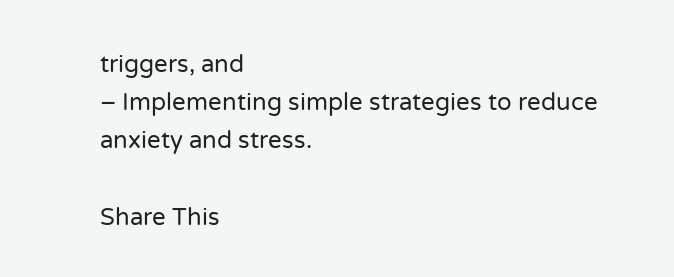triggers, and
– Implementing simple strategies to reduce anxiety and stress.

Share This